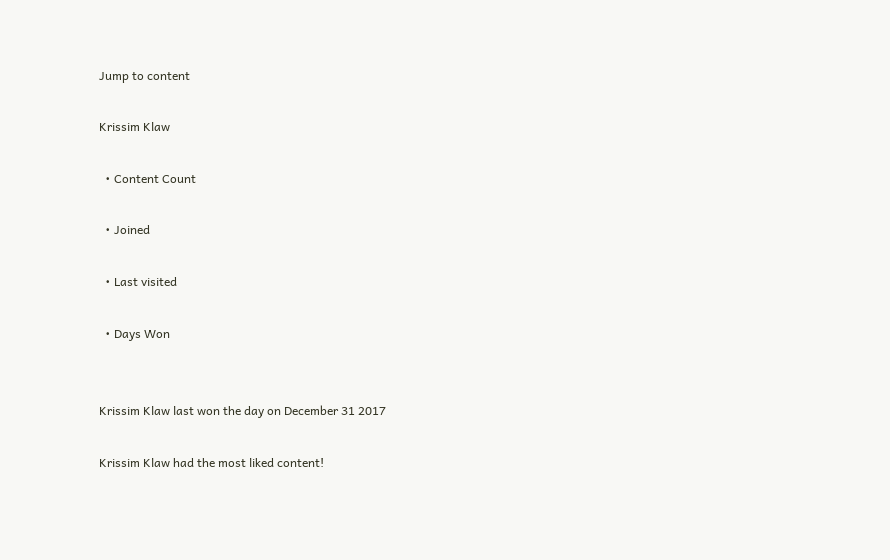Jump to content

Krissim Klaw

  • Content Count

  • Joined

  • Last visited

  • Days Won


Krissim Klaw last won the day on December 31 2017

Krissim Klaw had the most liked content!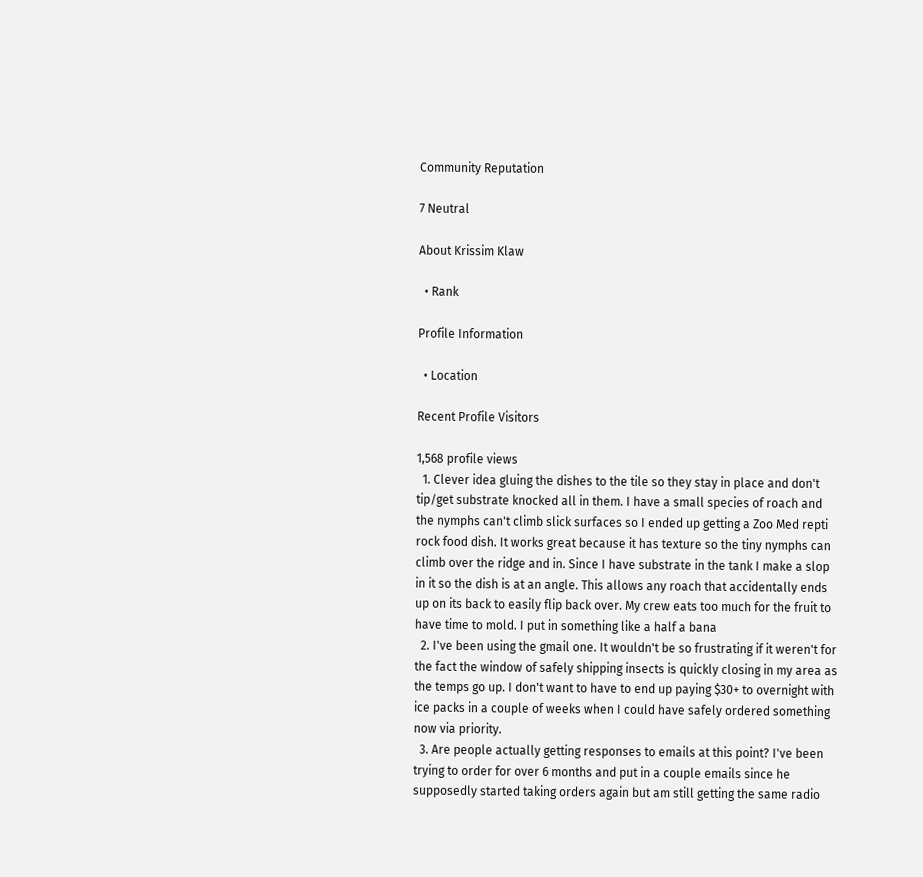Community Reputation

7 Neutral

About Krissim Klaw

  • Rank

Profile Information

  • Location

Recent Profile Visitors

1,568 profile views
  1. Clever idea gluing the dishes to the tile so they stay in place and don't tip/get substrate knocked all in them. I have a small species of roach and the nymphs can't climb slick surfaces so I ended up getting a Zoo Med repti rock food dish. It works great because it has texture so the tiny nymphs can climb over the ridge and in. Since I have substrate in the tank I make a slop in it so the dish is at an angle. This allows any roach that accidentally ends up on its back to easily flip back over. My crew eats too much for the fruit to have time to mold. I put in something like a half a bana
  2. I've been using the gmail one. It wouldn't be so frustrating if it weren't for the fact the window of safely shipping insects is quickly closing in my area as the temps go up. I don't want to have to end up paying $30+ to overnight with ice packs in a couple of weeks when I could have safely ordered something now via priority.
  3. Are people actually getting responses to emails at this point? I've been trying to order for over 6 months and put in a couple emails since he supposedly started taking orders again but am still getting the same radio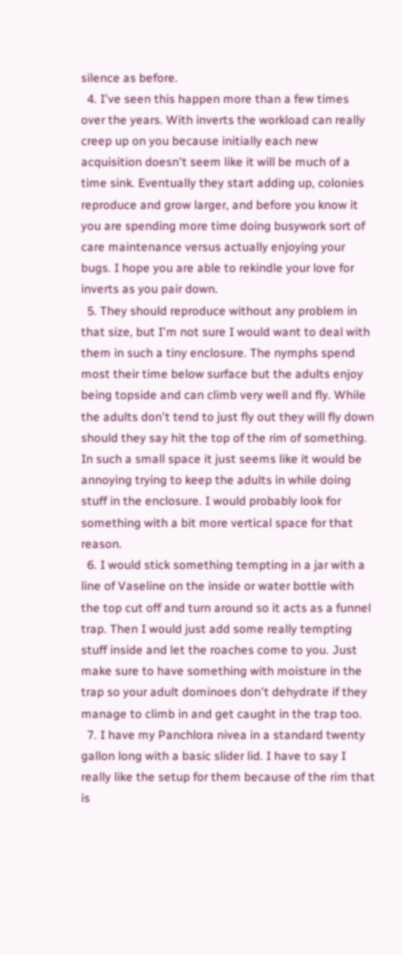silence as before.
  4. I've seen this happen more than a few times over the years. With inverts the workload can really creep up on you because initially each new acquisition doesn't seem like it will be much of a time sink. Eventually they start adding up, colonies reproduce and grow larger, and before you know it you are spending more time doing busywork sort of care maintenance versus actually enjoying your bugs. I hope you are able to rekindle your love for inverts as you pair down.
  5. They should reproduce without any problem in that size, but I'm not sure I would want to deal with them in such a tiny enclosure. The nymphs spend most their time below surface but the adults enjoy being topside and can climb very well and fly. While the adults don't tend to just fly out they will fly down should they say hit the top of the rim of something. In such a small space it just seems like it would be annoying trying to keep the adults in while doing stuff in the enclosure. I would probably look for something with a bit more vertical space for that reason.
  6. I would stick something tempting in a jar with a line of Vaseline on the inside or water bottle with the top cut off and turn around so it acts as a funnel trap. Then I would just add some really tempting stuff inside and let the roaches come to you. Just make sure to have something with moisture in the trap so your adult dominoes don't dehydrate if they manage to climb in and get caught in the trap too.
  7. I have my Panchlora nivea in a standard twenty gallon long with a basic slider lid. I have to say I really like the setup for them because of the rim that is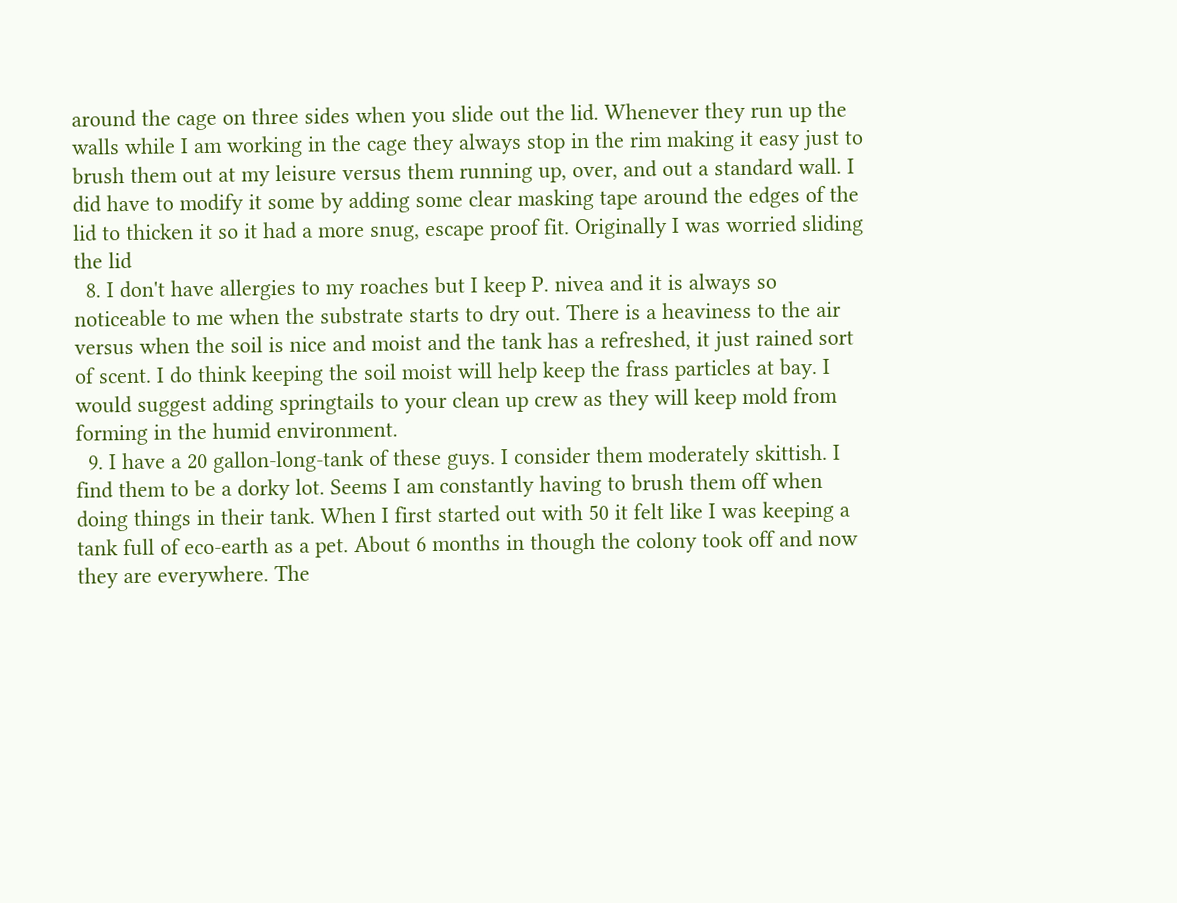around the cage on three sides when you slide out the lid. Whenever they run up the walls while I am working in the cage they always stop in the rim making it easy just to brush them out at my leisure versus them running up, over, and out a standard wall. I did have to modify it some by adding some clear masking tape around the edges of the lid to thicken it so it had a more snug, escape proof fit. Originally I was worried sliding the lid
  8. I don't have allergies to my roaches but I keep P. nivea and it is always so noticeable to me when the substrate starts to dry out. There is a heaviness to the air versus when the soil is nice and moist and the tank has a refreshed, it just rained sort of scent. I do think keeping the soil moist will help keep the frass particles at bay. I would suggest adding springtails to your clean up crew as they will keep mold from forming in the humid environment.
  9. I have a 20 gallon-long-tank of these guys. I consider them moderately skittish. I find them to be a dorky lot. Seems I am constantly having to brush them off when doing things in their tank. When I first started out with 50 it felt like I was keeping a tank full of eco-earth as a pet. About 6 months in though the colony took off and now they are everywhere. The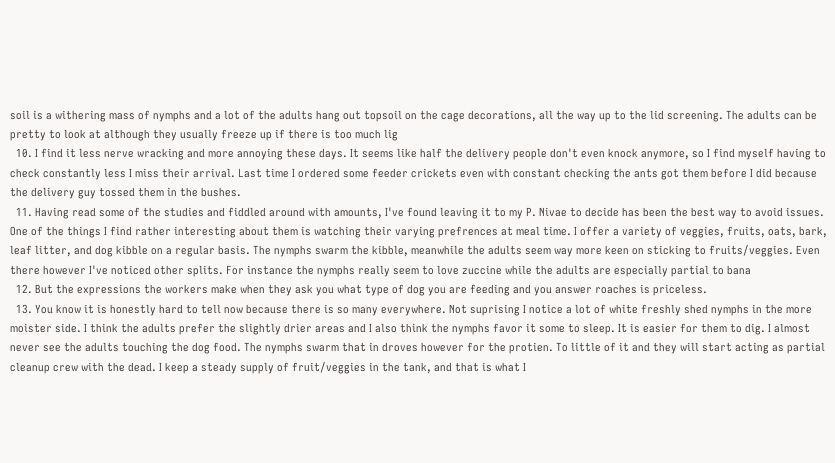soil is a withering mass of nymphs and a lot of the adults hang out topsoil on the cage decorations, all the way up to the lid screening. The adults can be pretty to look at although they usually freeze up if there is too much lig
  10. I find it less nerve wracking and more annoying these days. It seems like half the delivery people don't even knock anymore, so I find myself having to check constantly less I miss their arrival. Last time I ordered some feeder crickets even with constant checking the ants got them before I did because the delivery guy tossed them in the bushes.
  11. Having read some of the studies and fiddled around with amounts, I've found leaving it to my P. Nivae to decide has been the best way to avoid issues. One of the things I find rather interesting about them is watching their varying prefrences at meal time. I offer a variety of veggies, fruits, oats, bark, leaf litter, and dog kibble on a regular basis. The nymphs swarm the kibble, meanwhile the adults seem way more keen on sticking to fruits/veggies. Even there however I've noticed other splits. For instance the nymphs really seem to love zuccine while the adults are especially partial to bana
  12. But the expressions the workers make when they ask you what type of dog you are feeding and you answer roaches is priceless.
  13. You know it is honestly hard to tell now because there is so many everywhere. Not suprising I notice a lot of white freshly shed nymphs in the more moister side. I think the adults prefer the slightly drier areas and I also think the nymphs favor it some to sleep. It is easier for them to dig. I almost never see the adults touching the dog food. The nymphs swarm that in droves however for the protien. To little of it and they will start acting as partial cleanup crew with the dead. I keep a steady supply of fruit/veggies in the tank, and that is what I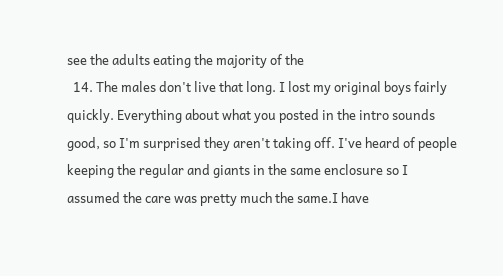see the adults eating the majority of the
  14. The males don't live that long. I lost my original boys fairly quickly. Everything about what you posted in the intro sounds good, so I'm surprised they aren't taking off. I've heard of people keeping the regular and giants in the same enclosure so I assumed the care was pretty much the same.I have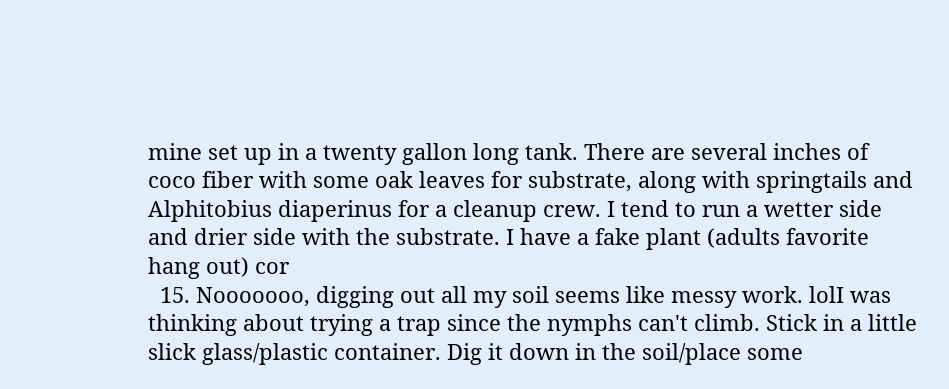mine set up in a twenty gallon long tank. There are several inches of coco fiber with some oak leaves for substrate, along with springtails and Alphitobius diaperinus for a cleanup crew. I tend to run a wetter side and drier side with the substrate. I have a fake plant (adults favorite hang out) cor
  15. Nooooooo, digging out all my soil seems like messy work. lolI was thinking about trying a trap since the nymphs can't climb. Stick in a little slick glass/plastic container. Dig it down in the soil/place some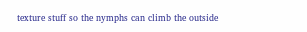texture stuff so the nymphs can climb the outside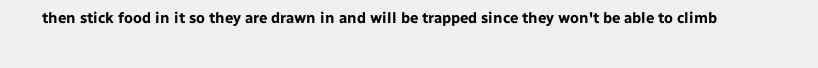then stick food in it so they are drawn in and will be trapped since they won't be able to climb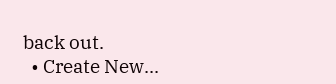back out.
  • Create New...